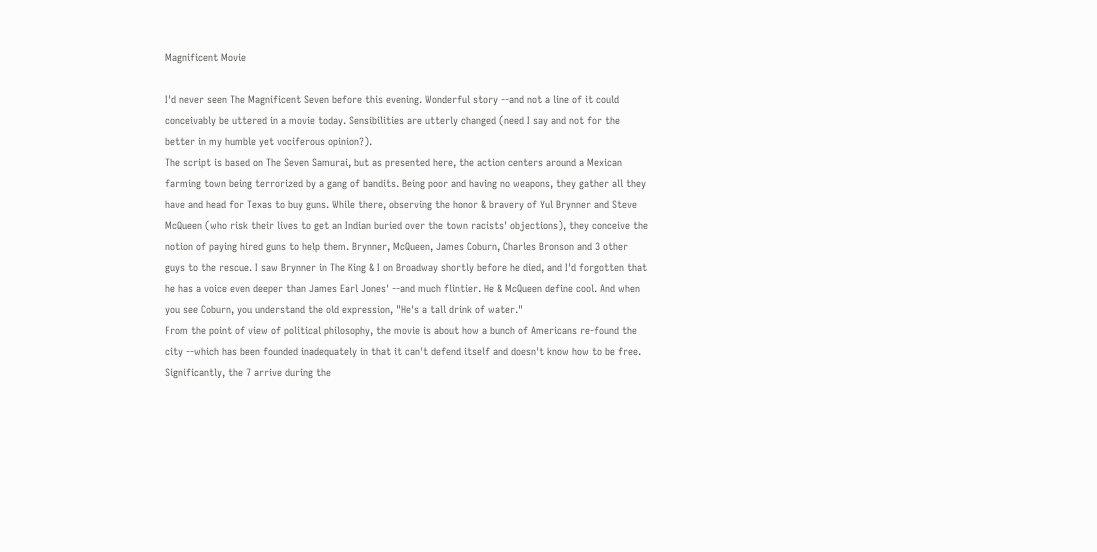Magnificent Movie

I'd never seen The Magnificent Seven before this evening. Wonderful story --and not a line of it could conceivably be uttered in a movie today. Sensibilities are utterly changed (need I say and not for the better in my humble yet vociferous opinion?).
The script is based on The Seven Samurai, but as presented here, the action centers around a Mexican farming town being terrorized by a gang of bandits. Being poor and having no weapons, they gather all they have and head for Texas to buy guns. While there, observing the honor & bravery of Yul Brynner and Steve McQueen (who risk their lives to get an Indian buried over the town racists' objections), they conceive the notion of paying hired guns to help them. Brynner, McQueen, James Coburn, Charles Bronson and 3 other guys to the rescue. I saw Brynner in The King & I on Broadway shortly before he died, and I'd forgotten that he has a voice even deeper than James Earl Jones' --and much flintier. He & McQueen define cool. And when you see Coburn, you understand the old expression, "He's a tall drink of water."
From the point of view of political philosophy, the movie is about how a bunch of Americans re-found the city --which has been founded inadequately in that it can't defend itself and doesn't know how to be free. Significantly, the 7 arrive during the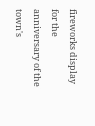fireworks display for the anniversary of the town's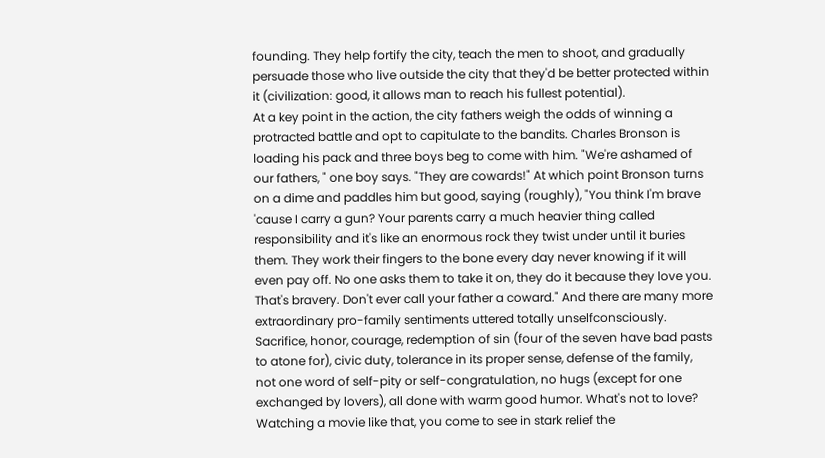founding. They help fortify the city, teach the men to shoot, and gradually persuade those who live outside the city that they'd be better protected within it (civilization: good, it allows man to reach his fullest potential).
At a key point in the action, the city fathers weigh the odds of winning a protracted battle and opt to capitulate to the bandits. Charles Bronson is loading his pack and three boys beg to come with him. "We're ashamed of our fathers, " one boy says. "They are cowards!" At which point Bronson turns on a dime and paddles him but good, saying (roughly), "You think I'm brave 'cause I carry a gun? Your parents carry a much heavier thing called responsibility and it's like an enormous rock they twist under until it buries them. They work their fingers to the bone every day never knowing if it will even pay off. No one asks them to take it on, they do it because they love you. That's bravery. Don't ever call your father a coward." And there are many more extraordinary pro-family sentiments uttered totally unselfconsciously.
Sacrifice, honor, courage, redemption of sin (four of the seven have bad pasts to atone for), civic duty, tolerance in its proper sense, defense of the family, not one word of self-pity or self-congratulation, no hugs (except for one exchanged by lovers), all done with warm good humor. What's not to love? Watching a movie like that, you come to see in stark relief the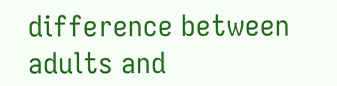difference between adults and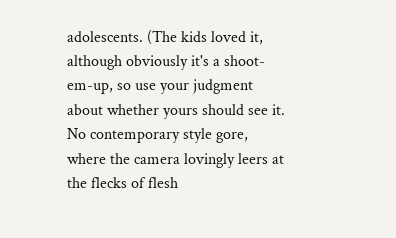adolescents. (The kids loved it, although obviously it's a shoot-em-up, so use your judgment about whether yours should see it. No contemporary style gore, where the camera lovingly leers at the flecks of flesh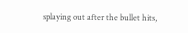splaying out after the bullet hits,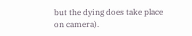but the dying does take place on camera).